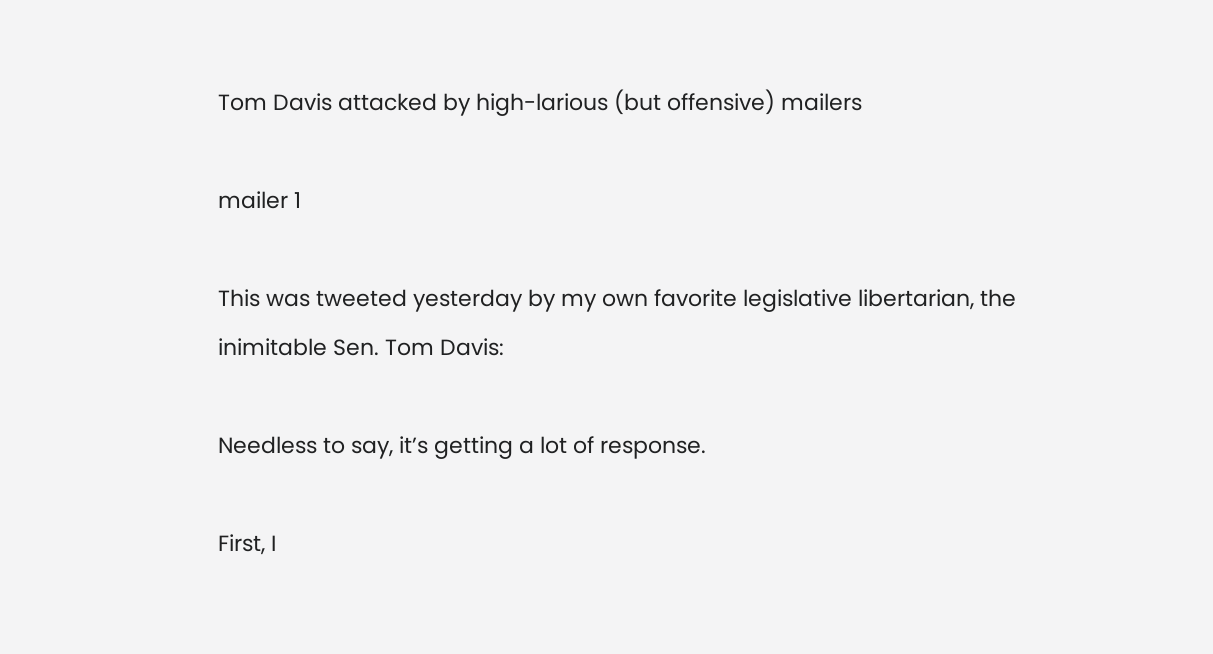Tom Davis attacked by high-larious (but offensive) mailers

mailer 1

This was tweeted yesterday by my own favorite legislative libertarian, the inimitable Sen. Tom Davis:

Needless to say, it’s getting a lot of response.

First, I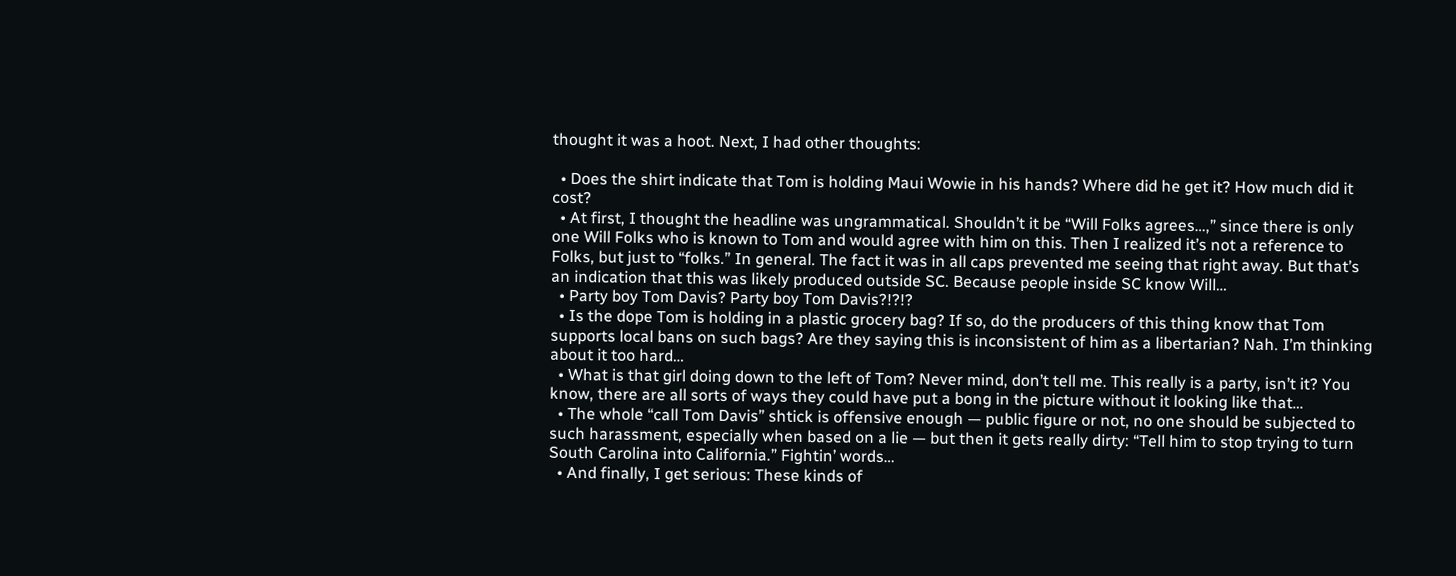thought it was a hoot. Next, I had other thoughts:

  • Does the shirt indicate that Tom is holding Maui Wowie in his hands? Where did he get it? How much did it cost?
  • At first, I thought the headline was ungrammatical. Shouldn’t it be “Will Folks agrees…,” since there is only one Will Folks who is known to Tom and would agree with him on this. Then I realized it’s not a reference to Folks, but just to “folks.” In general. The fact it was in all caps prevented me seeing that right away. But that’s an indication that this was likely produced outside SC. Because people inside SC know Will…
  • Party boy Tom Davis? Party boy Tom Davis?!?!?
  • Is the dope Tom is holding in a plastic grocery bag? If so, do the producers of this thing know that Tom supports local bans on such bags? Are they saying this is inconsistent of him as a libertarian? Nah. I’m thinking about it too hard…
  • What is that girl doing down to the left of Tom? Never mind, don’t tell me. This really is a party, isn’t it? You know, there are all sorts of ways they could have put a bong in the picture without it looking like that…
  • The whole “call Tom Davis” shtick is offensive enough — public figure or not, no one should be subjected to such harassment, especially when based on a lie — but then it gets really dirty: “Tell him to stop trying to turn South Carolina into California.” Fightin’ words…
  • And finally, I get serious: These kinds of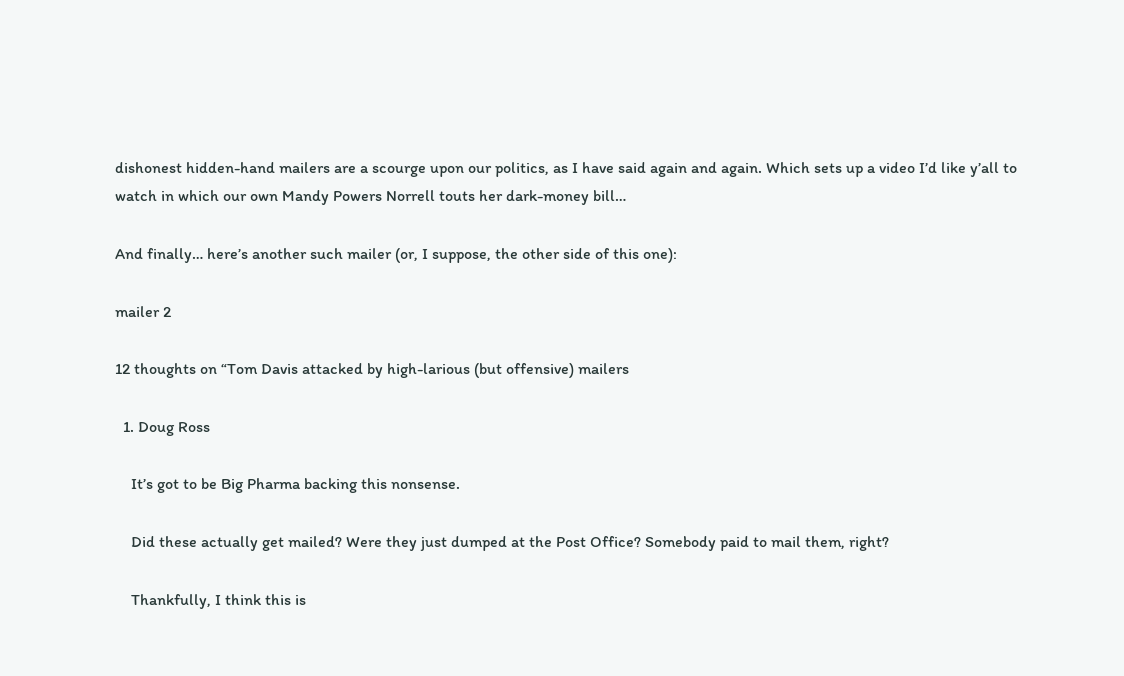dishonest hidden-hand mailers are a scourge upon our politics, as I have said again and again. Which sets up a video I’d like y’all to watch in which our own Mandy Powers Norrell touts her dark-money bill…

And finally… here’s another such mailer (or, I suppose, the other side of this one):

mailer 2

12 thoughts on “Tom Davis attacked by high-larious (but offensive) mailers

  1. Doug Ross

    It’s got to be Big Pharma backing this nonsense.

    Did these actually get mailed? Were they just dumped at the Post Office? Somebody paid to mail them, right?

    Thankfully, I think this is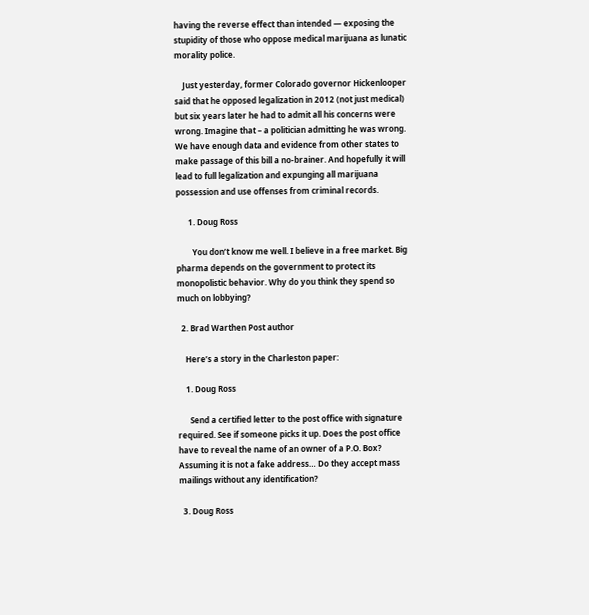having the reverse effect than intended — exposing the stupidity of those who oppose medical marijuana as lunatic morality police.

    Just yesterday, former Colorado governor Hickenlooper said that he opposed legalization in 2012 (not just medical) but six years later he had to admit all his concerns were wrong. Imagine that – a politician admitting he was wrong. We have enough data and evidence from other states to make passage of this bill a no-brainer. And hopefully it will lead to full legalization and expunging all marijuana possession and use offenses from criminal records.

      1. Doug Ross

        You don’t know me well. I believe in a free market. Big pharma depends on the government to protect its monopolistic behavior. Why do you think they spend so much on lobbying?

  2. Brad Warthen Post author

    Here’s a story in the Charleston paper:

    1. Doug Ross

      Send a certified letter to the post office with signature required. See if someone picks it up. Does the post office have to reveal the name of an owner of a P.O. Box? Assuming it is not a fake address… Do they accept mass mailings without any identification?

  3. Doug Ross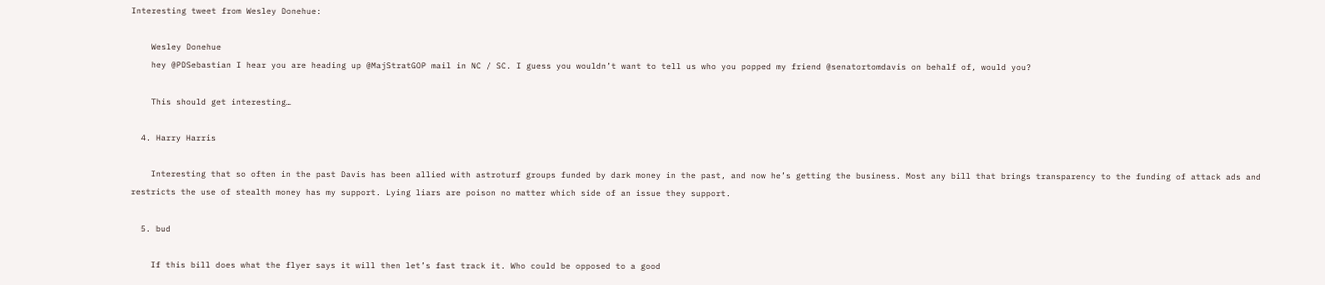Interesting tweet from Wesley Donehue:

    Wesley Donehue
    hey @PDSebastian I hear you are heading up @MajStratGOP mail in NC / SC. I guess you wouldn’t want to tell us who you popped my friend @senatortomdavis on behalf of, would you?

    This should get interesting…

  4. Harry Harris

    Interesting that so often in the past Davis has been allied with astroturf groups funded by dark money in the past, and now he’s getting the business. Most any bill that brings transparency to the funding of attack ads and restricts the use of stealth money has my support. Lying liars are poison no matter which side of an issue they support.

  5. bud

    If this bill does what the flyer says it will then let’s fast track it. Who could be opposed to a good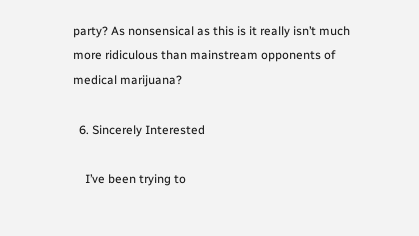party? As nonsensical as this is it really isn’t much more ridiculous than mainstream opponents of medical marijuana?

  6. Sincerely Interested

    I’ve been trying to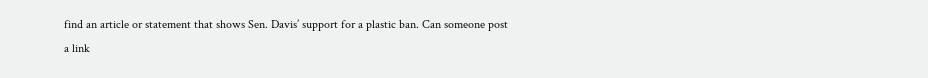find an article or statement that shows Sen. Davis’ support for a plastic ban. Can someone post a link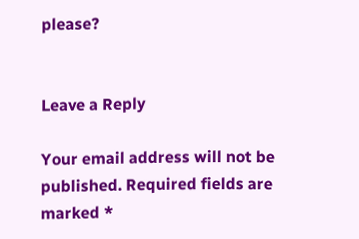please?


Leave a Reply

Your email address will not be published. Required fields are marked *